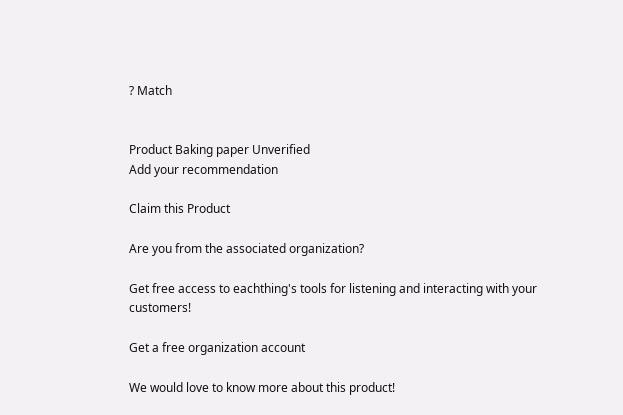? Match


Product Baking paper Unverified
Add your recommendation

Claim this Product

Are you from the associated organization?

Get free access to eachthing's tools for listening and interacting with your customers!

Get a free organization account

We would love to know more about this product!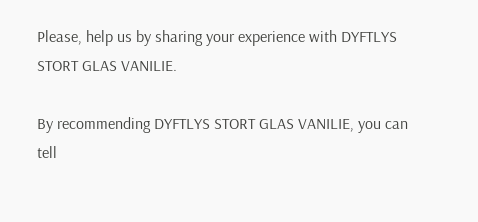Please, help us by sharing your experience with DYFTLYS STORT GLAS VANILIE.

By recommending DYFTLYS STORT GLAS VANILIE, you can tell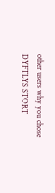other users why you chose DYFTLYS STORT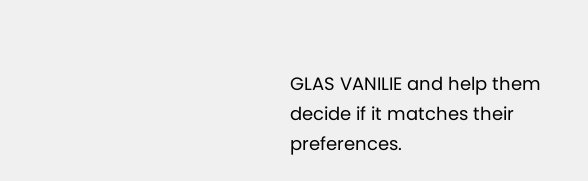GLAS VANILIE and help them decide if it matches their preferences.